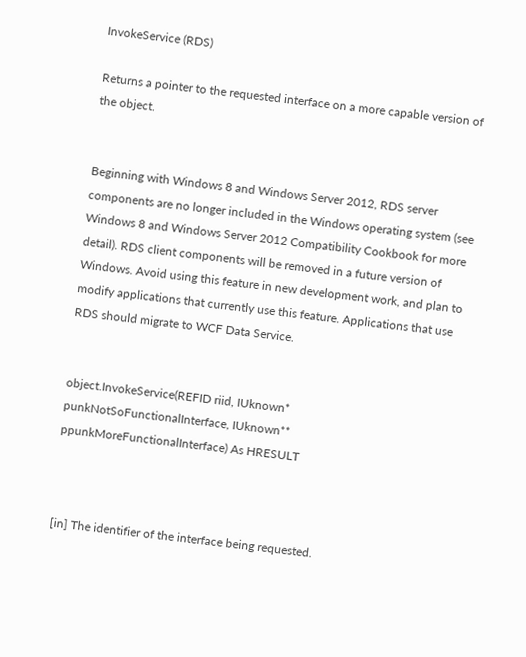InvokeService (RDS)

Returns a pointer to the requested interface on a more capable version of the object.


Beginning with Windows 8 and Windows Server 2012, RDS server components are no longer included in the Windows operating system (see Windows 8 and Windows Server 2012 Compatibility Cookbook for more detail). RDS client components will be removed in a future version of Windows. Avoid using this feature in new development work, and plan to modify applications that currently use this feature. Applications that use RDS should migrate to WCF Data Service.


object.InvokeService(REFID riid, IUknown* punkNotSoFunctionalInterface, IUknown** ppunkMoreFunctionalInterface) As HRESULT



[in] The identifier of the interface being requested.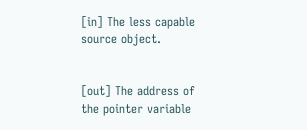[in] The less capable source object.


[out] The address of the pointer variable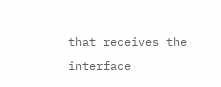that receives the interface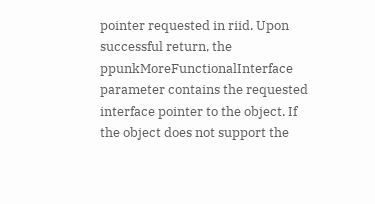pointer requested in riid. Upon successful return, the ppunkMoreFunctionalInterface parameter contains the requested interface pointer to the object. If the object does not support the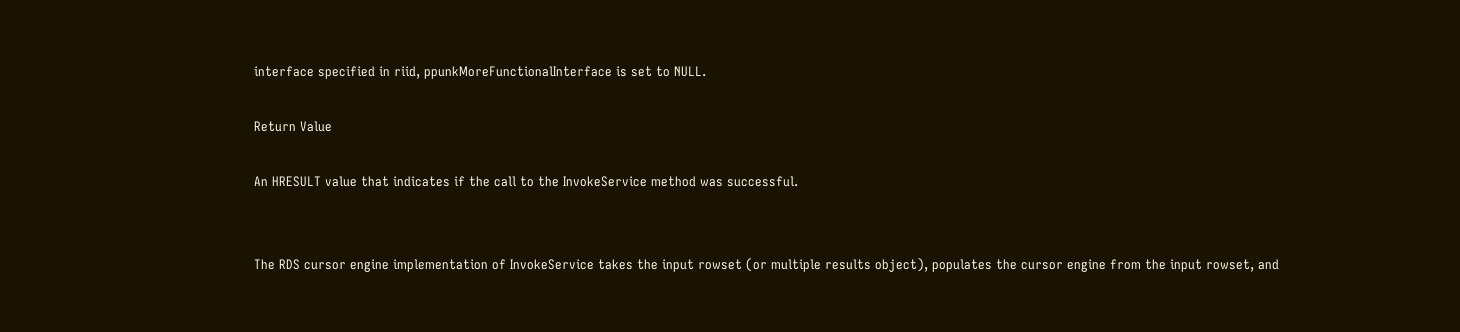interface specified in riid, ppunkMoreFunctionalInterface is set to NULL.

Return Value

An HRESULT value that indicates if the call to the InvokeService method was successful.


The RDS cursor engine implementation of InvokeService takes the input rowset (or multiple results object), populates the cursor engine from the input rowset, and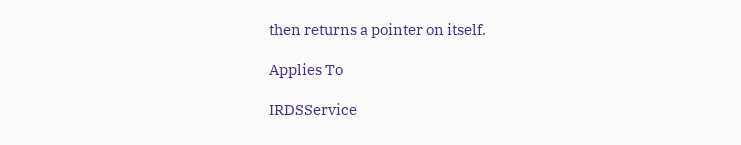then returns a pointer on itself.

Applies To

IRDSService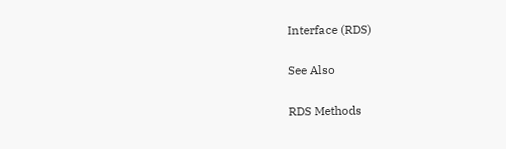Interface (RDS)

See Also

RDS Methods